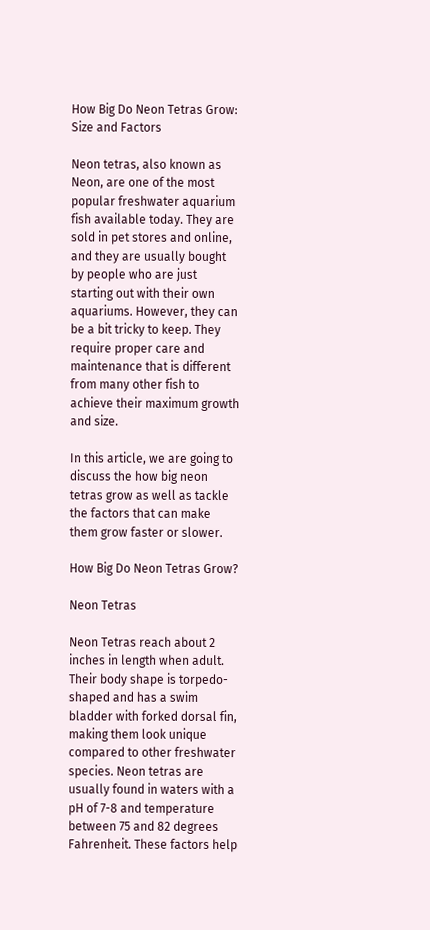How Big Do Neon Tetras Grow: Size and Factors

Neon tetras, also known as Neon, are one of the most popular freshwater aquarium fish available today. They are sold in pet stores and online, and they are usually bought by people who are just starting out with their own aquariums. However, they can be a bit tricky to keep. They require proper care and maintenance that is different from many other fish to achieve their maximum growth and size.

In this article, we are going to discuss the how big neon tetras grow as well as tackle the factors that can make them grow faster or slower.

How Big Do Neon Tetras Grow?

Neon Tetras

Neon Tetras reach about 2 inches in length when adult. Their body shape is torpedo-shaped and has a swim bladder with forked dorsal fin, making them look unique compared to other freshwater species. Neon tetras are usually found in waters with a pH of 7-8 and temperature between 75 and 82 degrees Fahrenheit. These factors help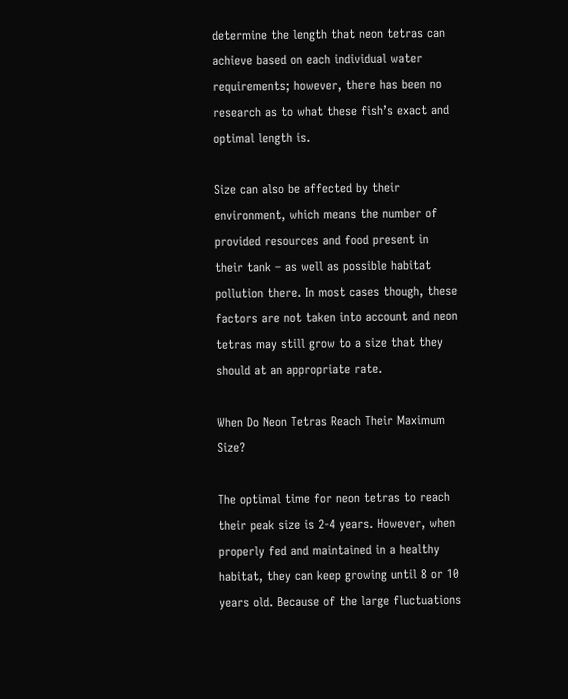determine the length that neon tetras can achieve based on each individual water requirements; however, there has been no research as to what these fish’s exact and optimal length is.

Size can also be affected by their environment, which means the number of provided resources and food present in their tank – as well as possible habitat pollution there. In most cases though, these factors are not taken into account and neon tetras may still grow to a size that they should at an appropriate rate.

When Do Neon Tetras Reach Their Maximum Size?

The optimal time for neon tetras to reach their peak size is 2-4 years. However, when properly fed and maintained in a healthy habitat, they can keep growing until 8 or 10 years old. Because of the large fluctuations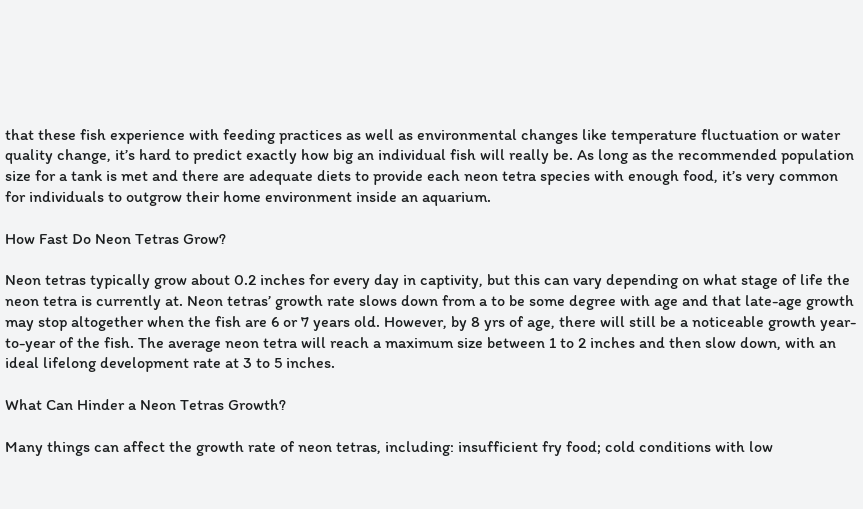that these fish experience with feeding practices as well as environmental changes like temperature fluctuation or water quality change, it’s hard to predict exactly how big an individual fish will really be. As long as the recommended population size for a tank is met and there are adequate diets to provide each neon tetra species with enough food, it’s very common for individuals to outgrow their home environment inside an aquarium.

How Fast Do Neon Tetras Grow?

Neon tetras typically grow about 0.2 inches for every day in captivity, but this can vary depending on what stage of life the neon tetra is currently at. Neon tetras’ growth rate slows down from a to be some degree with age and that late-age growth may stop altogether when the fish are 6 or 7 years old. However, by 8 yrs of age, there will still be a noticeable growth year-to-year of the fish. The average neon tetra will reach a maximum size between 1 to 2 inches and then slow down, with an ideal lifelong development rate at 3 to 5 inches.

What Can Hinder a Neon Tetras Growth?

Many things can affect the growth rate of neon tetras, including: insufficient fry food; cold conditions with low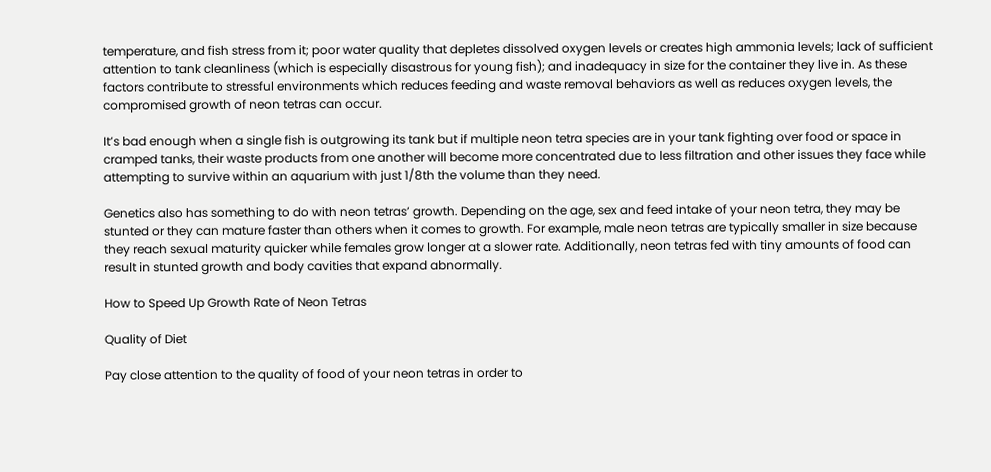temperature, and fish stress from it; poor water quality that depletes dissolved oxygen levels or creates high ammonia levels; lack of sufficient attention to tank cleanliness (which is especially disastrous for young fish); and inadequacy in size for the container they live in. As these factors contribute to stressful environments which reduces feeding and waste removal behaviors as well as reduces oxygen levels, the compromised growth of neon tetras can occur.

It’s bad enough when a single fish is outgrowing its tank but if multiple neon tetra species are in your tank fighting over food or space in cramped tanks, their waste products from one another will become more concentrated due to less filtration and other issues they face while attempting to survive within an aquarium with just 1/8th the volume than they need.

Genetics also has something to do with neon tetras’ growth. Depending on the age, sex and feed intake of your neon tetra, they may be stunted or they can mature faster than others when it comes to growth. For example, male neon tetras are typically smaller in size because they reach sexual maturity quicker while females grow longer at a slower rate. Additionally, neon tetras fed with tiny amounts of food can result in stunted growth and body cavities that expand abnormally.

How to Speed Up Growth Rate of Neon Tetras

Quality of Diet

Pay close attention to the quality of food of your neon tetras in order to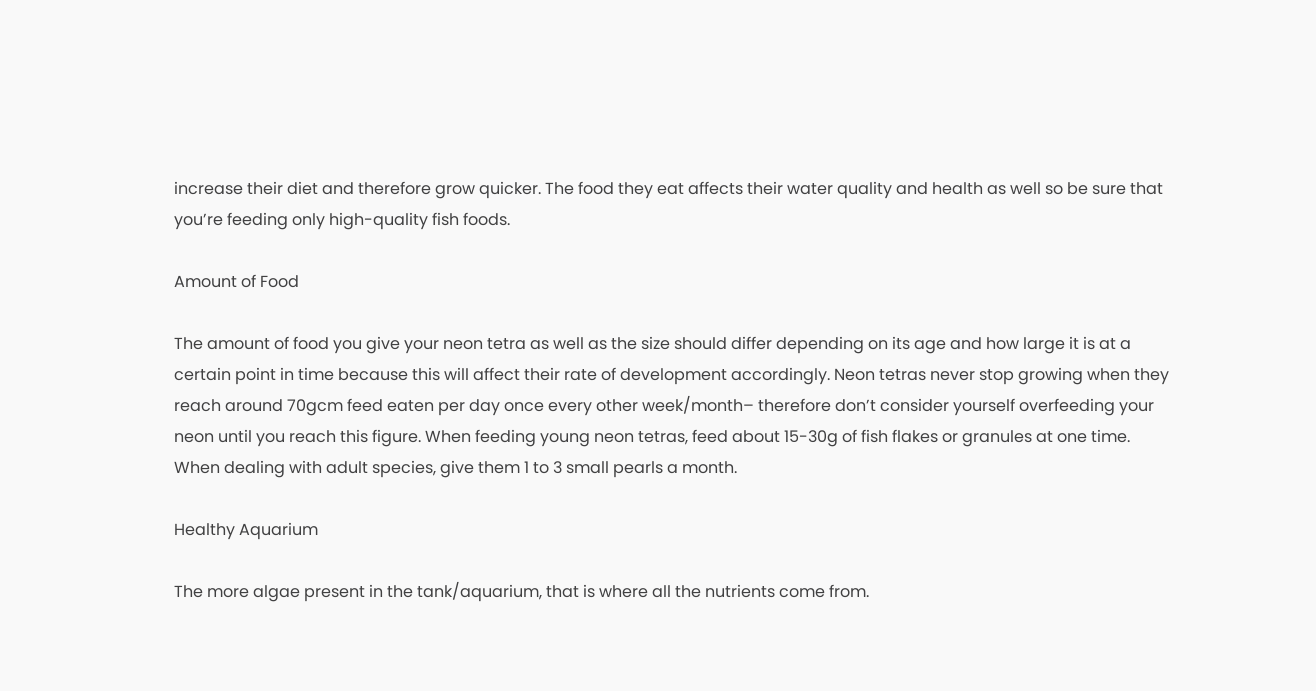increase their diet and therefore grow quicker. The food they eat affects their water quality and health as well so be sure that you’re feeding only high-quality fish foods.

Amount of Food

The amount of food you give your neon tetra as well as the size should differ depending on its age and how large it is at a certain point in time because this will affect their rate of development accordingly. Neon tetras never stop growing when they reach around 70gcm feed eaten per day once every other week/month– therefore don’t consider yourself overfeeding your neon until you reach this figure. When feeding young neon tetras, feed about 15-30g of fish flakes or granules at one time. When dealing with adult species, give them 1 to 3 small pearls a month.

Healthy Aquarium

The more algae present in the tank/aquarium, that is where all the nutrients come from.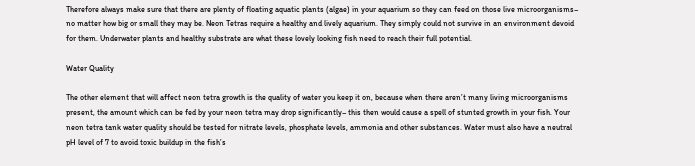Therefore always make sure that there are plenty of floating aquatic plants (algae) in your aquarium so they can feed on those live microorganisms– no matter how big or small they may be. Neon Tetras require a healthy and lively aquarium. They simply could not survive in an environment devoid for them. Underwater plants and healthy substrate are what these lovely looking fish need to reach their full potential.

Water Quality

The other element that will affect neon tetra growth is the quality of water you keep it on, because when there aren’t many living microorganisms present, the amount which can be fed by your neon tetra may drop significantly– this then would cause a spell of stunted growth in your fish. Your neon tetra tank water quality should be tested for nitrate levels, phosphate levels, ammonia and other substances. Water must also have a neutral pH level of 7 to avoid toxic buildup in the fish’s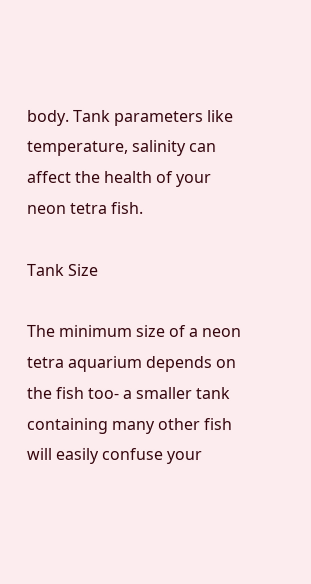body. Tank parameters like temperature, salinity can affect the health of your neon tetra fish.

Tank Size

The minimum size of a neon tetra aquarium depends on the fish too- a smaller tank containing many other fish will easily confuse your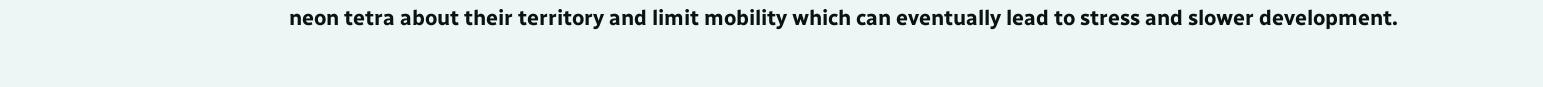neon tetra about their territory and limit mobility which can eventually lead to stress and slower development.